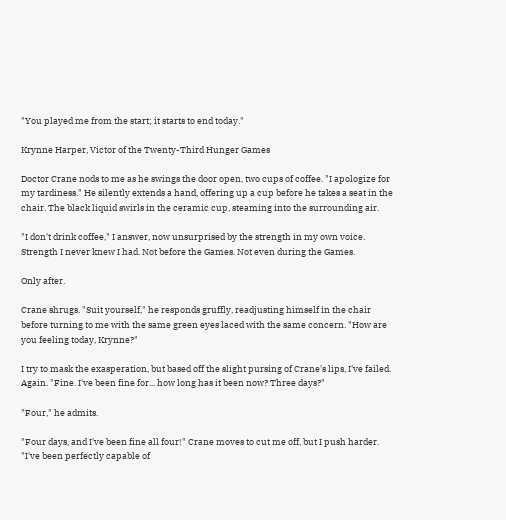"You played me from the start; it starts to end today."

Krynne Harper, Victor of the Twenty-Third Hunger Games

Doctor Crane nods to me as he swings the door open, two cups of coffee. "I apologize for my tardiness." He silently extends a hand, offering up a cup before he takes a seat in the chair. The black liquid swirls in the ceramic cup, steaming into the surrounding air.

"I don't drink coffee," I answer, now unsurprised by the strength in my own voice. Strength I never knew I had. Not before the Games. Not even during the Games.

Only after.

Crane shrugs. "Suit yourself," he responds gruffly, readjusting himself in the chair before turning to me with the same green eyes laced with the same concern. "How are you feeling today, Krynne?"

I try to mask the exasperation, but based off the slight pursing of Crane's lips, I've failed. Again. "Fine. I've been fine for... how long has it been now? Three days?"

"Four," he admits.

"Four days, and I've been fine all four!" Crane moves to cut me off, but I push harder. "I've been perfectly capable of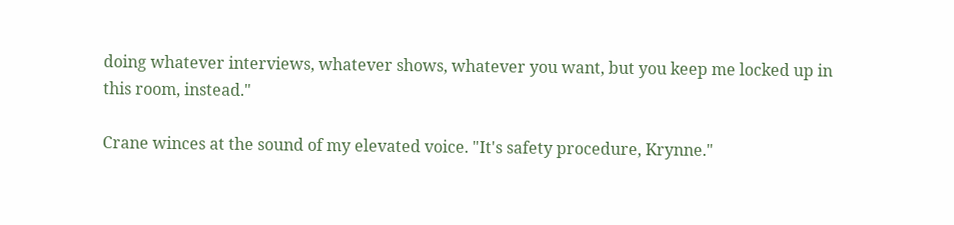doing whatever interviews, whatever shows, whatever you want, but you keep me locked up in this room, instead."

Crane winces at the sound of my elevated voice. "It's safety procedure, Krynne."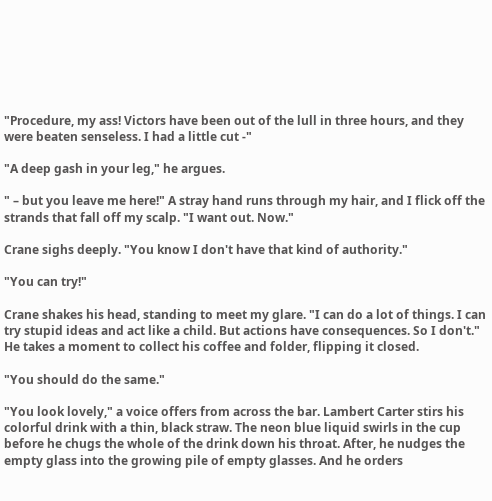"Procedure, my ass! Victors have been out of the lull in three hours, and they were beaten senseless. I had a little cut -"

"A deep gash in your leg," he argues.

" – but you leave me here!" A stray hand runs through my hair, and I flick off the strands that fall off my scalp. "I want out. Now."

Crane sighs deeply. "You know I don't have that kind of authority."

"You can try!"

Crane shakes his head, standing to meet my glare. "I can do a lot of things. I can try stupid ideas and act like a child. But actions have consequences. So I don't." He takes a moment to collect his coffee and folder, flipping it closed.

"You should do the same."

"You look lovely," a voice offers from across the bar. Lambert Carter stirs his colorful drink with a thin, black straw. The neon blue liquid swirls in the cup before he chugs the whole of the drink down his throat. After, he nudges the empty glass into the growing pile of empty glasses. And he orders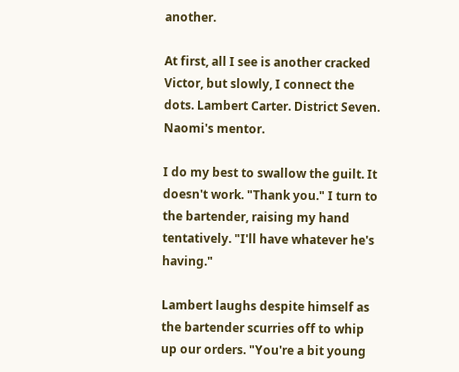another.

At first, all I see is another cracked Victor, but slowly, I connect the dots. Lambert Carter. District Seven. Naomi's mentor.

I do my best to swallow the guilt. It doesn't work. "Thank you." I turn to the bartender, raising my hand tentatively. "I'll have whatever he's having."

Lambert laughs despite himself as the bartender scurries off to whip up our orders. "You're a bit young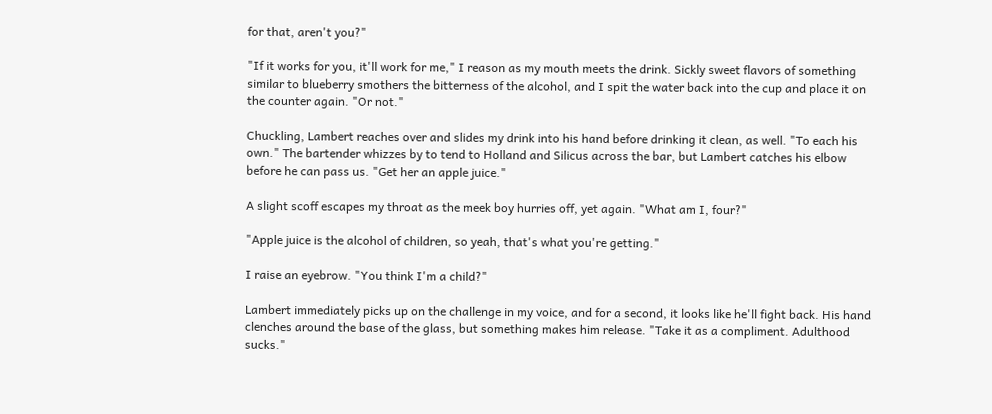for that, aren't you?"

"If it works for you, it'll work for me," I reason as my mouth meets the drink. Sickly sweet flavors of something similar to blueberry smothers the bitterness of the alcohol, and I spit the water back into the cup and place it on the counter again. "Or not."

Chuckling, Lambert reaches over and slides my drink into his hand before drinking it clean, as well. "To each his own." The bartender whizzes by to tend to Holland and Silicus across the bar, but Lambert catches his elbow before he can pass us. "Get her an apple juice."

A slight scoff escapes my throat as the meek boy hurries off, yet again. "What am I, four?"

"Apple juice is the alcohol of children, so yeah, that's what you're getting."

I raise an eyebrow. "You think I'm a child?"

Lambert immediately picks up on the challenge in my voice, and for a second, it looks like he'll fight back. His hand clenches around the base of the glass, but something makes him release. "Take it as a compliment. Adulthood sucks."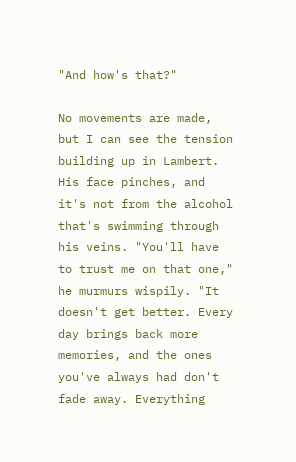"And how's that?"

No movements are made, but I can see the tension building up in Lambert. His face pinches, and it's not from the alcohol that's swimming through his veins. "You'll have to trust me on that one," he murmurs wispily. "It doesn't get better. Every day brings back more memories, and the ones you've always had don't fade away. Everything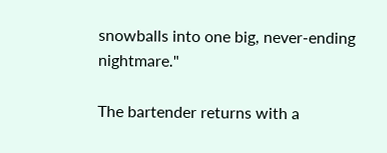snowballs into one big, never-ending nightmare."

The bartender returns with a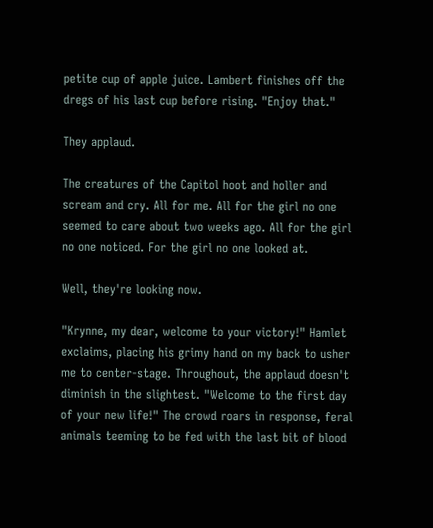petite cup of apple juice. Lambert finishes off the dregs of his last cup before rising. "Enjoy that."

They applaud.

The creatures of the Capitol hoot and holler and scream and cry. All for me. All for the girl no one seemed to care about two weeks ago. All for the girl no one noticed. For the girl no one looked at.

Well, they're looking now.

"Krynne, my dear, welcome to your victory!" Hamlet exclaims, placing his grimy hand on my back to usher me to center-stage. Throughout, the applaud doesn't diminish in the slightest. "Welcome to the first day of your new life!" The crowd roars in response, feral animals teeming to be fed with the last bit of blood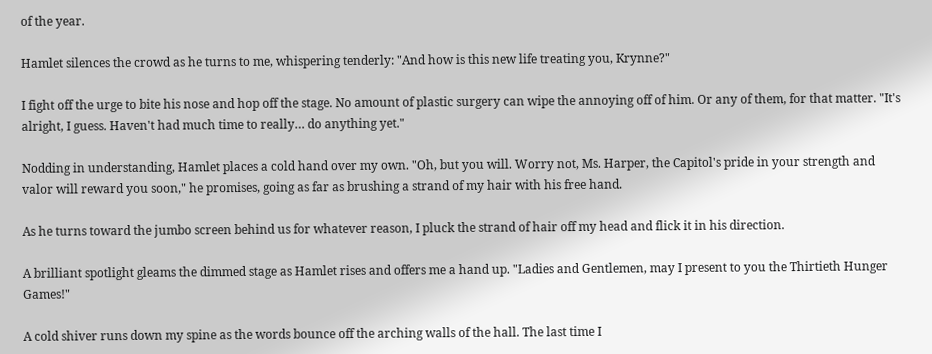of the year.

Hamlet silences the crowd as he turns to me, whispering tenderly: "And how is this new life treating you, Krynne?"

I fight off the urge to bite his nose and hop off the stage. No amount of plastic surgery can wipe the annoying off of him. Or any of them, for that matter. "It's alright, I guess. Haven't had much time to really… do anything yet."

Nodding in understanding, Hamlet places a cold hand over my own. "Oh, but you will. Worry not, Ms. Harper, the Capitol's pride in your strength and valor will reward you soon," he promises, going as far as brushing a strand of my hair with his free hand.

As he turns toward the jumbo screen behind us for whatever reason, I pluck the strand of hair off my head and flick it in his direction.

A brilliant spotlight gleams the dimmed stage as Hamlet rises and offers me a hand up. "Ladies and Gentlemen, may I present to you the Thirtieth Hunger Games!"

A cold shiver runs down my spine as the words bounce off the arching walls of the hall. The last time I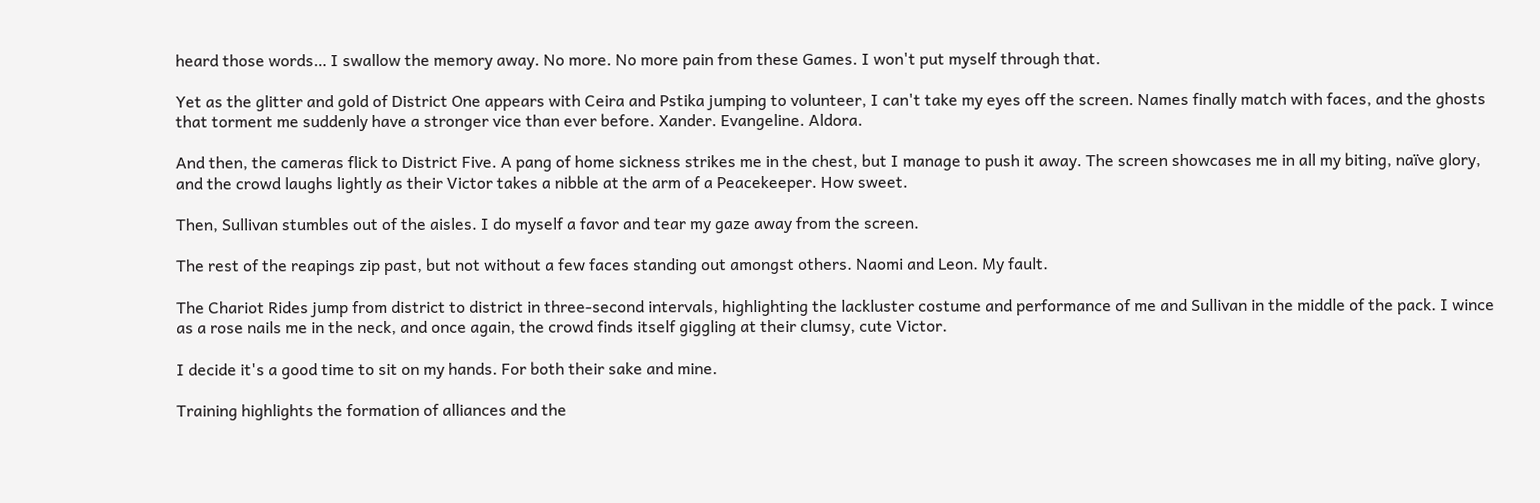heard those words… I swallow the memory away. No more. No more pain from these Games. I won't put myself through that.

Yet as the glitter and gold of District One appears with Ceira and Pstika jumping to volunteer, I can't take my eyes off the screen. Names finally match with faces, and the ghosts that torment me suddenly have a stronger vice than ever before. Xander. Evangeline. Aldora.

And then, the cameras flick to District Five. A pang of home sickness strikes me in the chest, but I manage to push it away. The screen showcases me in all my biting, naïve glory, and the crowd laughs lightly as their Victor takes a nibble at the arm of a Peacekeeper. How sweet.

Then, Sullivan stumbles out of the aisles. I do myself a favor and tear my gaze away from the screen.

The rest of the reapings zip past, but not without a few faces standing out amongst others. Naomi and Leon. My fault.

The Chariot Rides jump from district to district in three-second intervals, highlighting the lackluster costume and performance of me and Sullivan in the middle of the pack. I wince as a rose nails me in the neck, and once again, the crowd finds itself giggling at their clumsy, cute Victor.

I decide it's a good time to sit on my hands. For both their sake and mine.

Training highlights the formation of alliances and the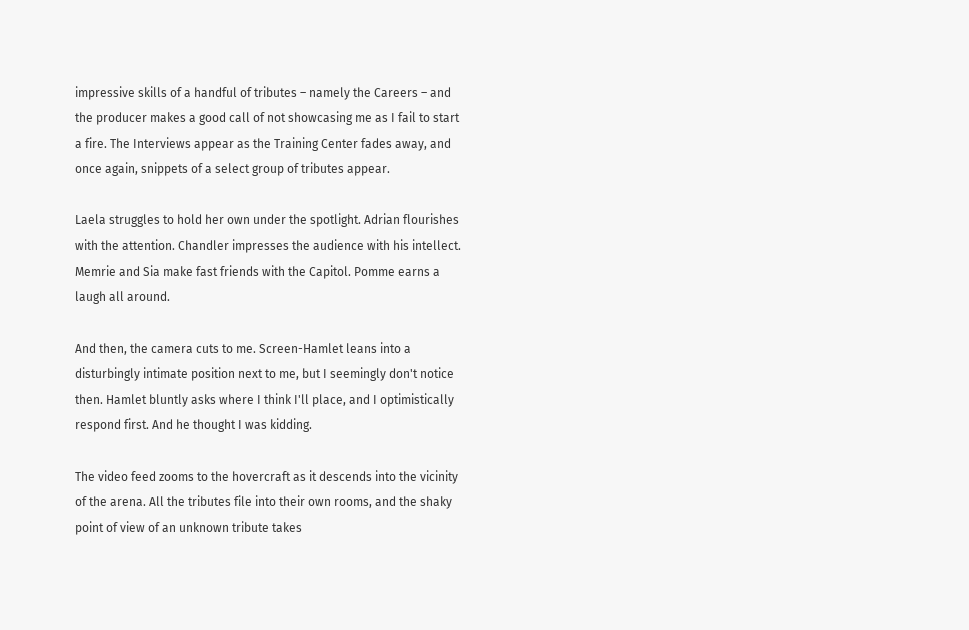impressive skills of a handful of tributes – namely the Careers – and the producer makes a good call of not showcasing me as I fail to start a fire. The Interviews appear as the Training Center fades away, and once again, snippets of a select group of tributes appear.

Laela struggles to hold her own under the spotlight. Adrian flourishes with the attention. Chandler impresses the audience with his intellect. Memrie and Sia make fast friends with the Capitol. Pomme earns a laugh all around.

And then, the camera cuts to me. Screen-Hamlet leans into a disturbingly intimate position next to me, but I seemingly don't notice then. Hamlet bluntly asks where I think I'll place, and I optimistically respond first. And he thought I was kidding.

The video feed zooms to the hovercraft as it descends into the vicinity of the arena. All the tributes file into their own rooms, and the shaky point of view of an unknown tribute takes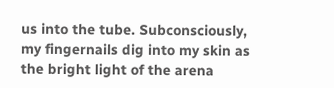us into the tube. Subconsciously, my fingernails dig into my skin as the bright light of the arena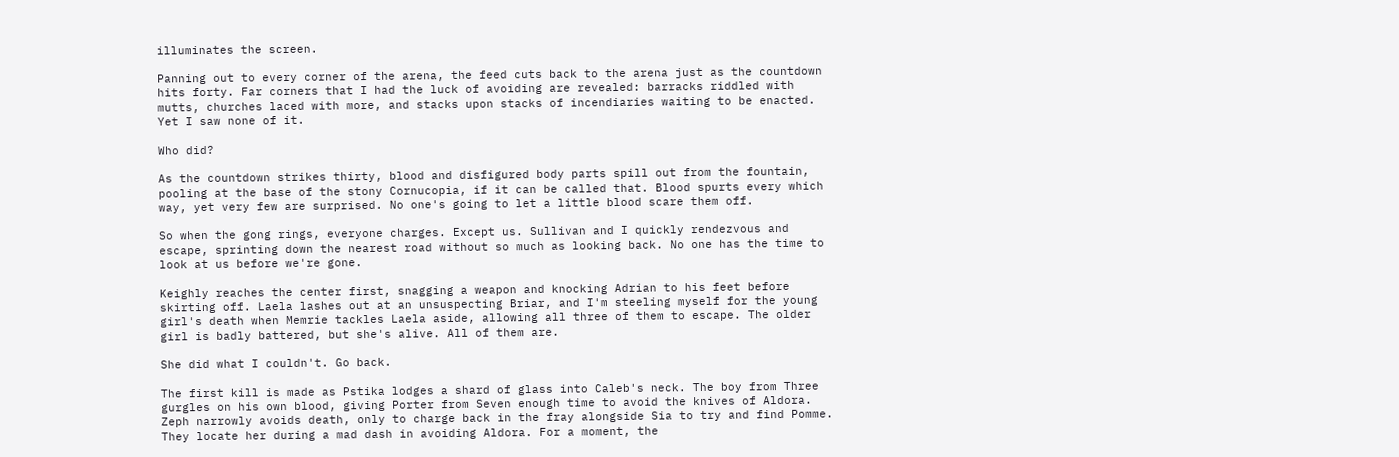illuminates the screen.

Panning out to every corner of the arena, the feed cuts back to the arena just as the countdown hits forty. Far corners that I had the luck of avoiding are revealed: barracks riddled with mutts, churches laced with more, and stacks upon stacks of incendiaries waiting to be enacted. Yet I saw none of it.

Who did?

As the countdown strikes thirty, blood and disfigured body parts spill out from the fountain, pooling at the base of the stony Cornucopia, if it can be called that. Blood spurts every which way, yet very few are surprised. No one's going to let a little blood scare them off.

So when the gong rings, everyone charges. Except us. Sullivan and I quickly rendezvous and escape, sprinting down the nearest road without so much as looking back. No one has the time to look at us before we're gone.

Keighly reaches the center first, snagging a weapon and knocking Adrian to his feet before skirting off. Laela lashes out at an unsuspecting Briar, and I'm steeling myself for the young girl's death when Memrie tackles Laela aside, allowing all three of them to escape. The older girl is badly battered, but she's alive. All of them are.

She did what I couldn't. Go back.

The first kill is made as Pstika lodges a shard of glass into Caleb's neck. The boy from Three gurgles on his own blood, giving Porter from Seven enough time to avoid the knives of Aldora. Zeph narrowly avoids death, only to charge back in the fray alongside Sia to try and find Pomme. They locate her during a mad dash in avoiding Aldora. For a moment, the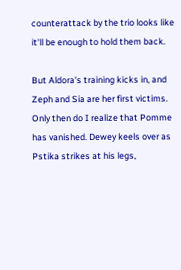counterattack by the trio looks like it'll be enough to hold them back.

But Aldora's training kicks in, and Zeph and Sia are her first victims. Only then do I realize that Pomme has vanished. Dewey keels over as Pstika strikes at his legs,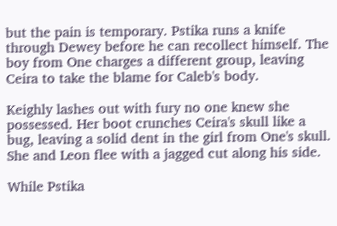but the pain is temporary. Pstika runs a knife through Dewey before he can recollect himself. The boy from One charges a different group, leaving Ceira to take the blame for Caleb's body.

Keighly lashes out with fury no one knew she possessed. Her boot crunches Ceira's skull like a bug, leaving a solid dent in the girl from One's skull. She and Leon flee with a jagged cut along his side.

While Pstika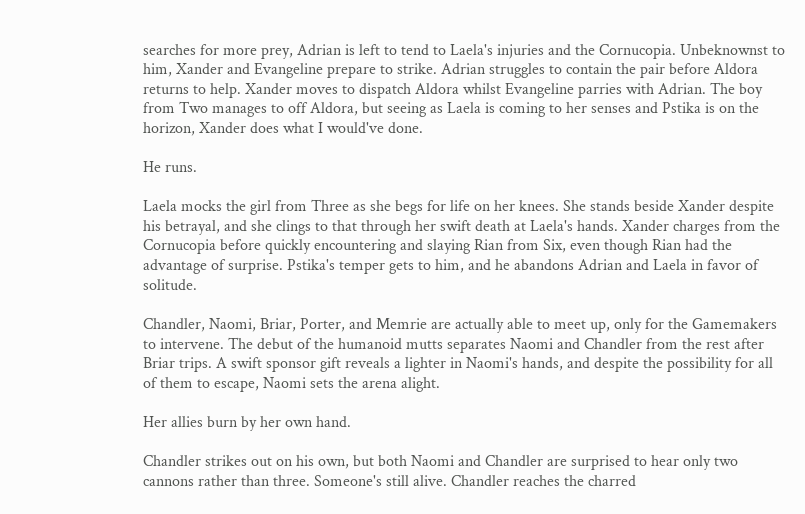searches for more prey, Adrian is left to tend to Laela's injuries and the Cornucopia. Unbeknownst to him, Xander and Evangeline prepare to strike. Adrian struggles to contain the pair before Aldora returns to help. Xander moves to dispatch Aldora whilst Evangeline parries with Adrian. The boy from Two manages to off Aldora, but seeing as Laela is coming to her senses and Pstika is on the horizon, Xander does what I would've done.

He runs.

Laela mocks the girl from Three as she begs for life on her knees. She stands beside Xander despite his betrayal, and she clings to that through her swift death at Laela's hands. Xander charges from the Cornucopia before quickly encountering and slaying Rian from Six, even though Rian had the advantage of surprise. Pstika's temper gets to him, and he abandons Adrian and Laela in favor of solitude.

Chandler, Naomi, Briar, Porter, and Memrie are actually able to meet up, only for the Gamemakers to intervene. The debut of the humanoid mutts separates Naomi and Chandler from the rest after Briar trips. A swift sponsor gift reveals a lighter in Naomi's hands, and despite the possibility for all of them to escape, Naomi sets the arena alight.

Her allies burn by her own hand.

Chandler strikes out on his own, but both Naomi and Chandler are surprised to hear only two cannons rather than three. Someone's still alive. Chandler reaches the charred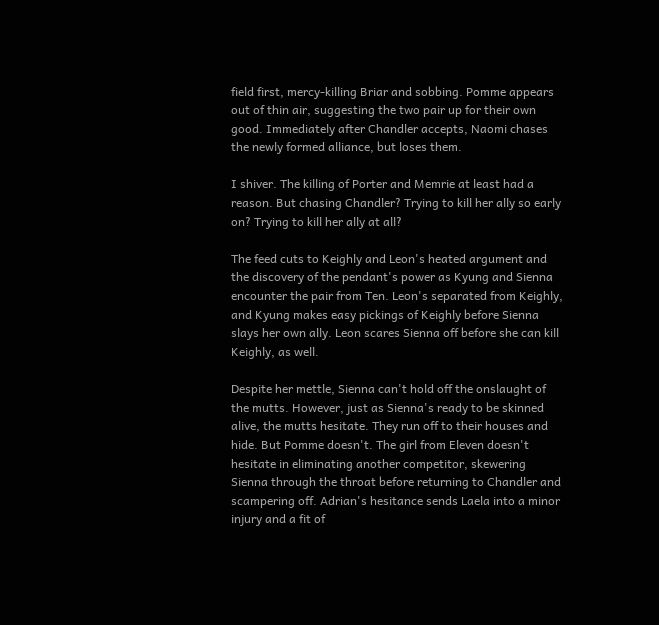field first, mercy-killing Briar and sobbing. Pomme appears out of thin air, suggesting the two pair up for their own good. Immediately after Chandler accepts, Naomi chases the newly formed alliance, but loses them.

I shiver. The killing of Porter and Memrie at least had a reason. But chasing Chandler? Trying to kill her ally so early on? Trying to kill her ally at all?

The feed cuts to Keighly and Leon's heated argument and the discovery of the pendant's power as Kyung and Sienna encounter the pair from Ten. Leon's separated from Keighly, and Kyung makes easy pickings of Keighly before Sienna slays her own ally. Leon scares Sienna off before she can kill Keighly, as well.

Despite her mettle, Sienna can't hold off the onslaught of the mutts. However, just as Sienna's ready to be skinned alive, the mutts hesitate. They run off to their houses and hide. But Pomme doesn't. The girl from Eleven doesn't hesitate in eliminating another competitor, skewering Sienna through the throat before returning to Chandler and scampering off. Adrian's hesitance sends Laela into a minor injury and a fit of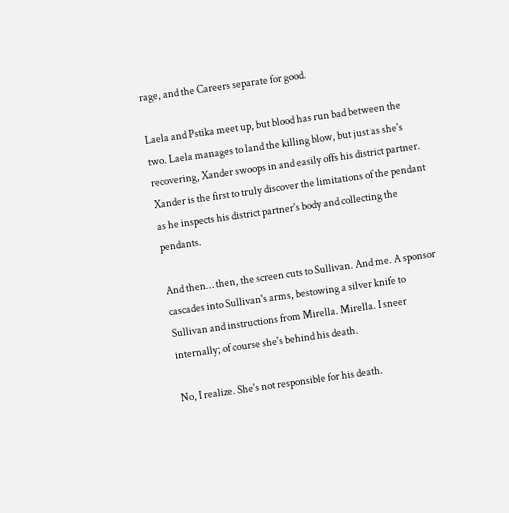rage, and the Careers separate for good.

Laela and Pstika meet up, but blood has run bad between the two. Laela manages to land the killing blow, but just as she's recovering, Xander swoops in and easily offs his district partner. Xander is the first to truly discover the limitations of the pendant as he inspects his district partner's body and collecting the pendants.

And then… then, the screen cuts to Sullivan. And me. A sponsor cascades into Sullivan's arms, bestowing a silver knife to Sullivan and instructions from Mirella. Mirella. I sneer internally; of course she's behind his death.

No, I realize. She's not responsible for his death.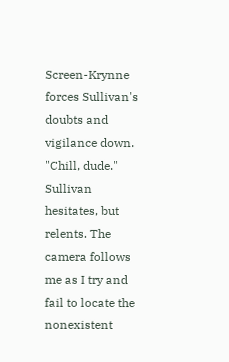Screen-Krynne forces Sullivan's doubts and vigilance down. "Chill, dude." Sullivan hesitates, but relents. The camera follows me as I try and fail to locate the nonexistent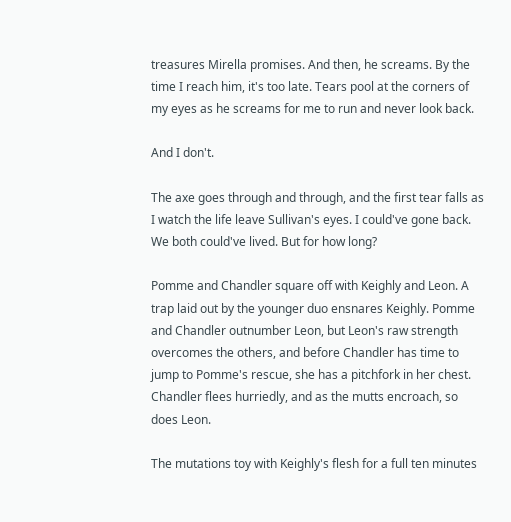treasures Mirella promises. And then, he screams. By the time I reach him, it's too late. Tears pool at the corners of my eyes as he screams for me to run and never look back.

And I don't.

The axe goes through and through, and the first tear falls as I watch the life leave Sullivan's eyes. I could've gone back. We both could've lived. But for how long?

Pomme and Chandler square off with Keighly and Leon. A trap laid out by the younger duo ensnares Keighly. Pomme and Chandler outnumber Leon, but Leon's raw strength overcomes the others, and before Chandler has time to jump to Pomme's rescue, she has a pitchfork in her chest. Chandler flees hurriedly, and as the mutts encroach, so does Leon.

The mutations toy with Keighly's flesh for a full ten minutes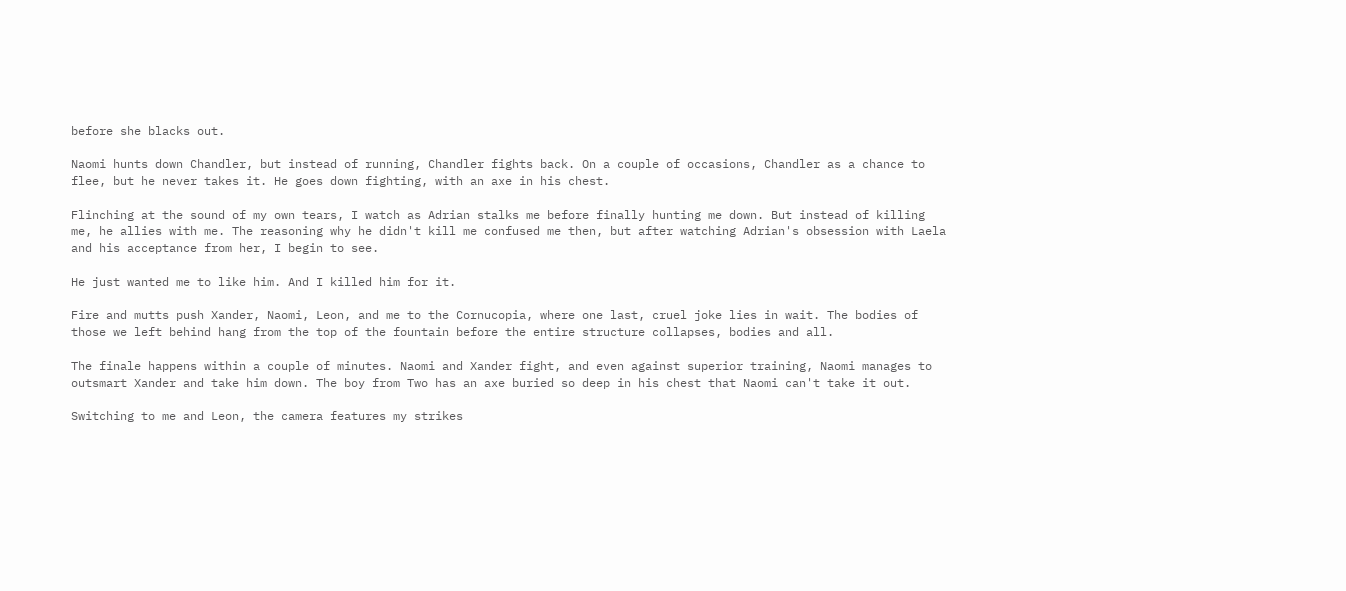before she blacks out.

Naomi hunts down Chandler, but instead of running, Chandler fights back. On a couple of occasions, Chandler as a chance to flee, but he never takes it. He goes down fighting, with an axe in his chest.

Flinching at the sound of my own tears, I watch as Adrian stalks me before finally hunting me down. But instead of killing me, he allies with me. The reasoning why he didn't kill me confused me then, but after watching Adrian's obsession with Laela and his acceptance from her, I begin to see.

He just wanted me to like him. And I killed him for it.

Fire and mutts push Xander, Naomi, Leon, and me to the Cornucopia, where one last, cruel joke lies in wait. The bodies of those we left behind hang from the top of the fountain before the entire structure collapses, bodies and all.

The finale happens within a couple of minutes. Naomi and Xander fight, and even against superior training, Naomi manages to outsmart Xander and take him down. The boy from Two has an axe buried so deep in his chest that Naomi can't take it out.

Switching to me and Leon, the camera features my strikes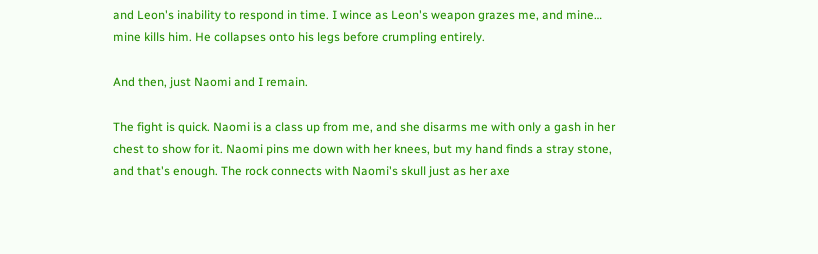and Leon's inability to respond in time. I wince as Leon's weapon grazes me, and mine… mine kills him. He collapses onto his legs before crumpling entirely.

And then, just Naomi and I remain.

The fight is quick. Naomi is a class up from me, and she disarms me with only a gash in her chest to show for it. Naomi pins me down with her knees, but my hand finds a stray stone, and that's enough. The rock connects with Naomi's skull just as her axe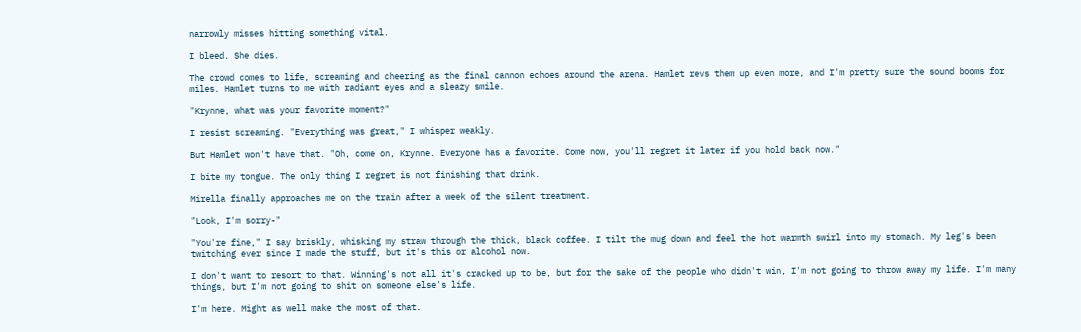narrowly misses hitting something vital.

I bleed. She dies.

The crowd comes to life, screaming and cheering as the final cannon echoes around the arena. Hamlet revs them up even more, and I'm pretty sure the sound booms for miles. Hamlet turns to me with radiant eyes and a sleazy smile.

"Krynne, what was your favorite moment?"

I resist screaming. "Everything was great," I whisper weakly.

But Hamlet won't have that. "Oh, come on, Krynne. Everyone has a favorite. Come now, you'll regret it later if you hold back now."

I bite my tongue. The only thing I regret is not finishing that drink.

Mirella finally approaches me on the train after a week of the silent treatment.

"Look, I'm sorry-"

"You're fine," I say briskly, whisking my straw through the thick, black coffee. I tilt the mug down and feel the hot warmth swirl into my stomach. My leg's been twitching ever since I made the stuff, but it's this or alcohol now.

I don't want to resort to that. Winning's not all it's cracked up to be, but for the sake of the people who didn't win, I'm not going to throw away my life. I'm many things, but I'm not going to shit on someone else's life.

I'm here. Might as well make the most of that.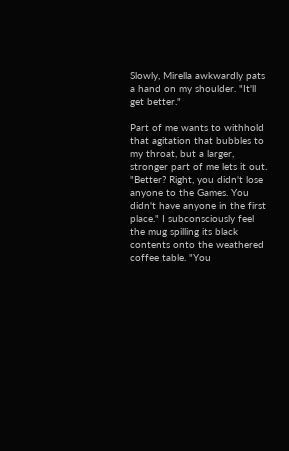Slowly, Mirella awkwardly pats a hand on my shoulder. "It'll get better."

Part of me wants to withhold that agitation that bubbles to my throat, but a larger, stronger part of me lets it out. "Better? Right, you didn't lose anyone to the Games. You didn't have anyone in the first place." I subconsciously feel the mug spilling its black contents onto the weathered coffee table. "You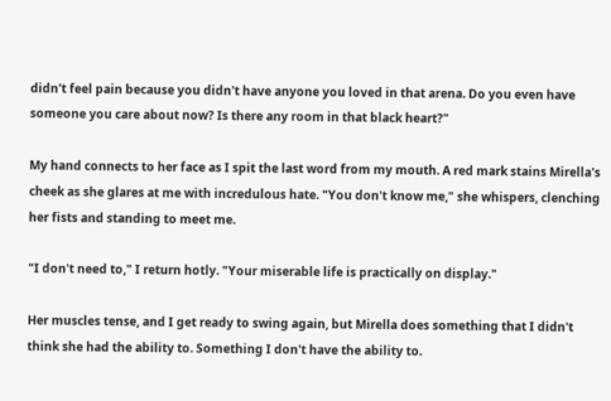didn't feel pain because you didn't have anyone you loved in that arena. Do you even have someone you care about now? Is there any room in that black heart?"

My hand connects to her face as I spit the last word from my mouth. A red mark stains Mirella's cheek as she glares at me with incredulous hate. "You don't know me," she whispers, clenching her fists and standing to meet me.

"I don't need to," I return hotly. "Your miserable life is practically on display."

Her muscles tense, and I get ready to swing again, but Mirella does something that I didn't think she had the ability to. Something I don't have the ability to.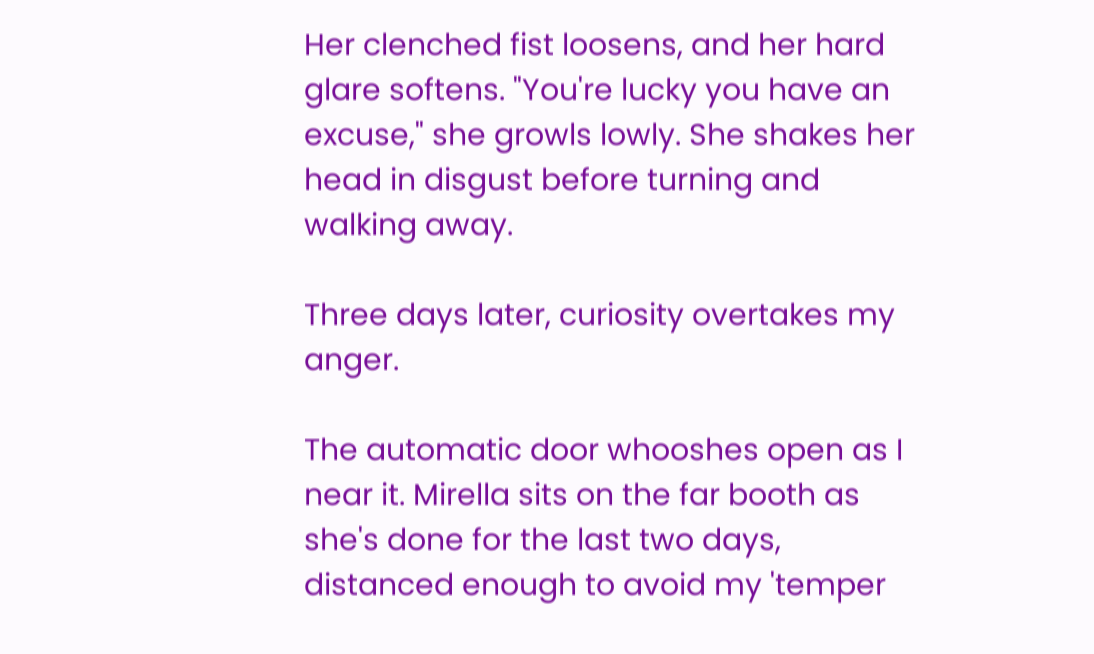Her clenched fist loosens, and her hard glare softens. "You're lucky you have an excuse," she growls lowly. She shakes her head in disgust before turning and walking away.

Three days later, curiosity overtakes my anger.

The automatic door whooshes open as I near it. Mirella sits on the far booth as she's done for the last two days, distanced enough to avoid my 'temper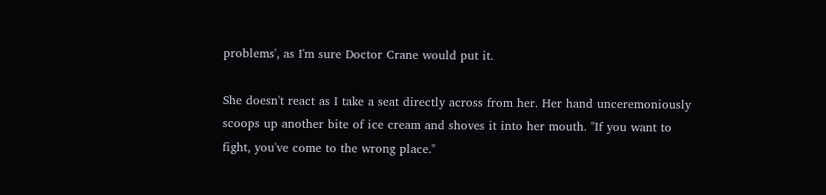problems', as I'm sure Doctor Crane would put it.

She doesn't react as I take a seat directly across from her. Her hand unceremoniously scoops up another bite of ice cream and shoves it into her mouth. "If you want to fight, you've come to the wrong place."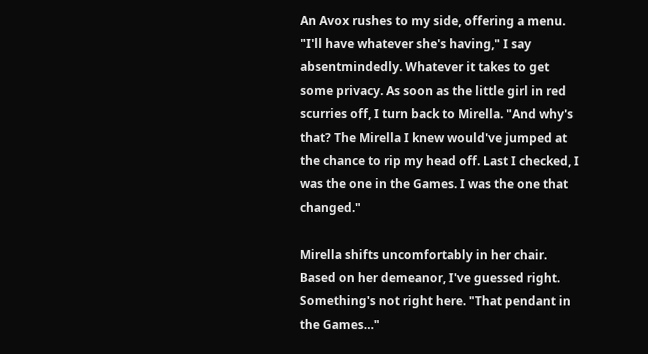An Avox rushes to my side, offering a menu. "I'll have whatever she's having," I say absentmindedly. Whatever it takes to get some privacy. As soon as the little girl in red scurries off, I turn back to Mirella. "And why's that? The Mirella I knew would've jumped at the chance to rip my head off. Last I checked, I was the one in the Games. I was the one that changed."

Mirella shifts uncomfortably in her chair. Based on her demeanor, I've guessed right. Something's not right here. "That pendant in the Games…"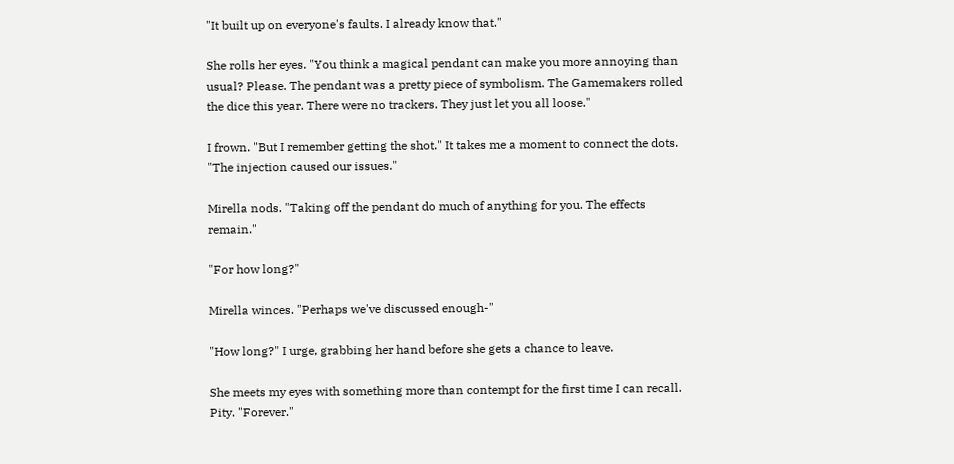"It built up on everyone's faults. I already know that."

She rolls her eyes. "You think a magical pendant can make you more annoying than usual? Please. The pendant was a pretty piece of symbolism. The Gamemakers rolled the dice this year. There were no trackers. They just let you all loose."

I frown. "But I remember getting the shot." It takes me a moment to connect the dots. "The injection caused our issues."

Mirella nods. "Taking off the pendant do much of anything for you. The effects remain."

"For how long?"

Mirella winces. "Perhaps we've discussed enough-"

"How long?" I urge, grabbing her hand before she gets a chance to leave.

She meets my eyes with something more than contempt for the first time I can recall. Pity. "Forever."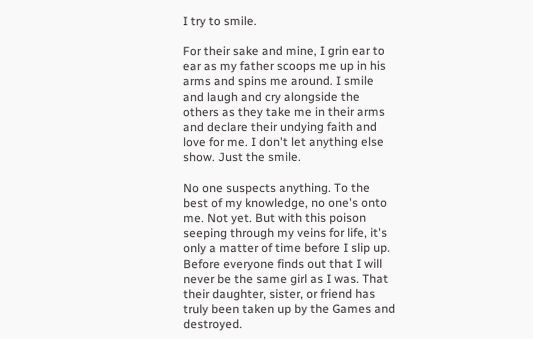I try to smile.

For their sake and mine, I grin ear to ear as my father scoops me up in his arms and spins me around. I smile and laugh and cry alongside the others as they take me in their arms and declare their undying faith and love for me. I don't let anything else show. Just the smile.

No one suspects anything. To the best of my knowledge, no one's onto me. Not yet. But with this poison seeping through my veins for life, it's only a matter of time before I slip up. Before everyone finds out that I will never be the same girl as I was. That their daughter, sister, or friend has truly been taken up by the Games and destroyed.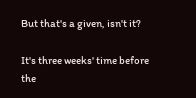But that's a given, isn't it?

It's three weeks' time before the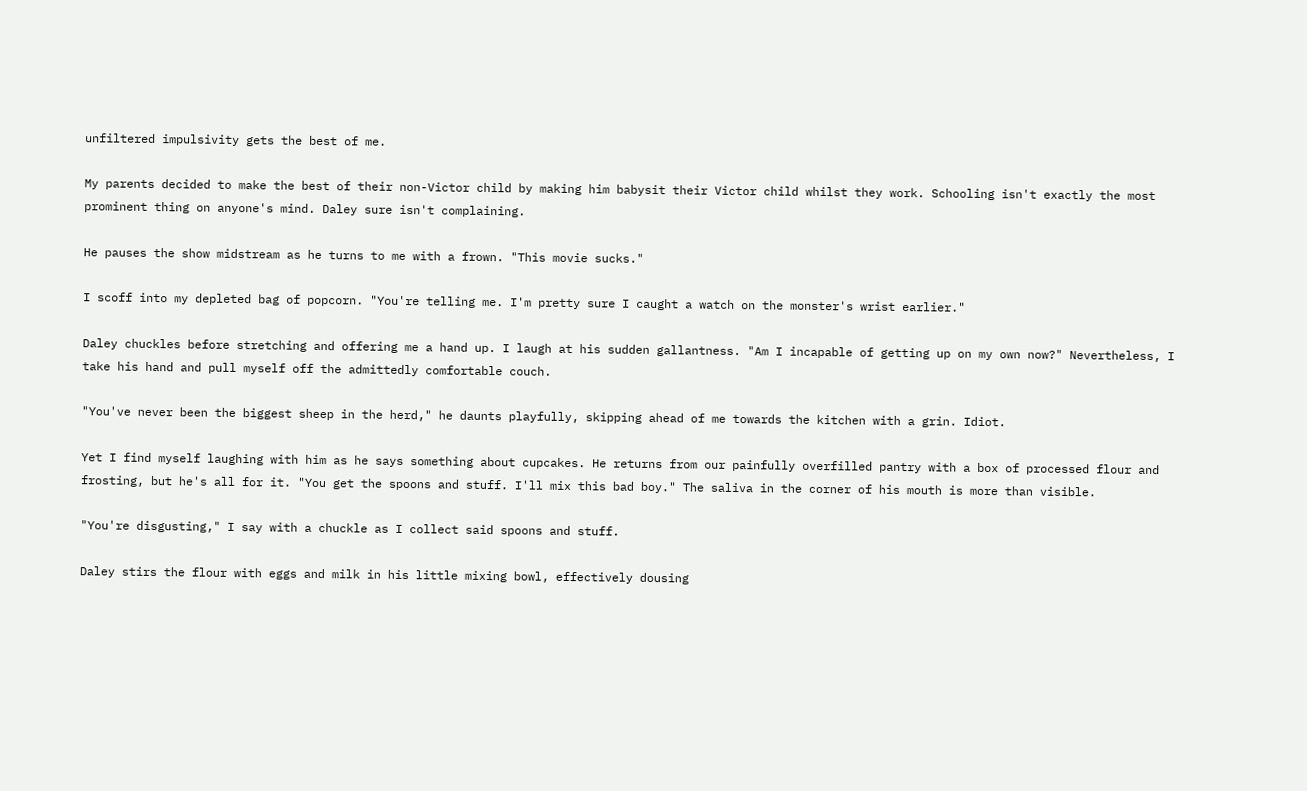unfiltered impulsivity gets the best of me.

My parents decided to make the best of their non-Victor child by making him babysit their Victor child whilst they work. Schooling isn't exactly the most prominent thing on anyone's mind. Daley sure isn't complaining.

He pauses the show midstream as he turns to me with a frown. "This movie sucks."

I scoff into my depleted bag of popcorn. "You're telling me. I'm pretty sure I caught a watch on the monster's wrist earlier."

Daley chuckles before stretching and offering me a hand up. I laugh at his sudden gallantness. "Am I incapable of getting up on my own now?" Nevertheless, I take his hand and pull myself off the admittedly comfortable couch.

"You've never been the biggest sheep in the herd," he daunts playfully, skipping ahead of me towards the kitchen with a grin. Idiot.

Yet I find myself laughing with him as he says something about cupcakes. He returns from our painfully overfilled pantry with a box of processed flour and frosting, but he's all for it. "You get the spoons and stuff. I'll mix this bad boy." The saliva in the corner of his mouth is more than visible.

"You're disgusting," I say with a chuckle as I collect said spoons and stuff.

Daley stirs the flour with eggs and milk in his little mixing bowl, effectively dousing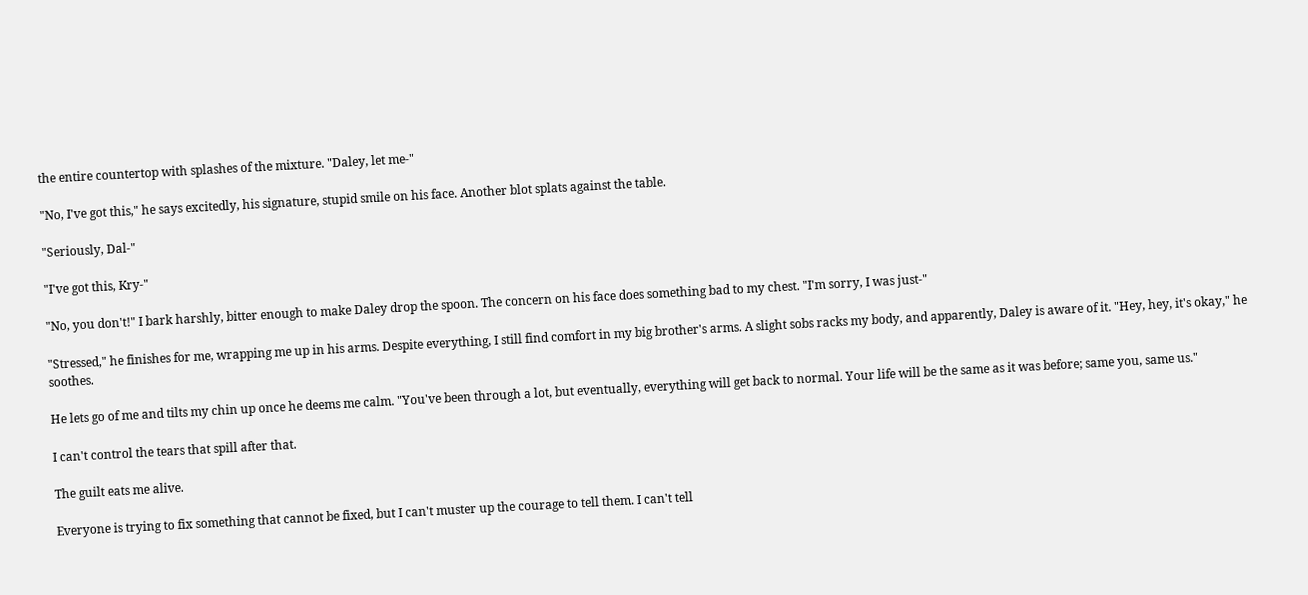the entire countertop with splashes of the mixture. "Daley, let me-"

"No, I've got this," he says excitedly, his signature, stupid smile on his face. Another blot splats against the table.

"Seriously, Dal-"

"I've got this, Kry-"

"No, you don't!" I bark harshly, bitter enough to make Daley drop the spoon. The concern on his face does something bad to my chest. "I'm sorry, I was just-"

"Stressed," he finishes for me, wrapping me up in his arms. Despite everything, I still find comfort in my big brother's arms. A slight sobs racks my body, and apparently, Daley is aware of it. "Hey, hey, it's okay," he soothes.

He lets go of me and tilts my chin up once he deems me calm. "You've been through a lot, but eventually, everything will get back to normal. Your life will be the same as it was before; same you, same us."

I can't control the tears that spill after that.

The guilt eats me alive.

Everyone is trying to fix something that cannot be fixed, but I can't muster up the courage to tell them. I can't tell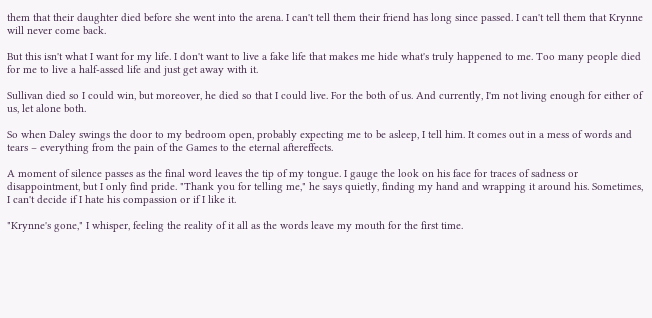them that their daughter died before she went into the arena. I can't tell them their friend has long since passed. I can't tell them that Krynne will never come back.

But this isn't what I want for my life. I don't want to live a fake life that makes me hide what's truly happened to me. Too many people died for me to live a half-assed life and just get away with it.

Sullivan died so I could win, but moreover, he died so that I could live. For the both of us. And currently, I'm not living enough for either of us, let alone both.

So when Daley swings the door to my bedroom open, probably expecting me to be asleep, I tell him. It comes out in a mess of words and tears – everything from the pain of the Games to the eternal aftereffects.

A moment of silence passes as the final word leaves the tip of my tongue. I gauge the look on his face for traces of sadness or disappointment, but I only find pride. "Thank you for telling me," he says quietly, finding my hand and wrapping it around his. Sometimes, I can't decide if I hate his compassion or if I like it.

"Krynne's gone," I whisper, feeling the reality of it all as the words leave my mouth for the first time.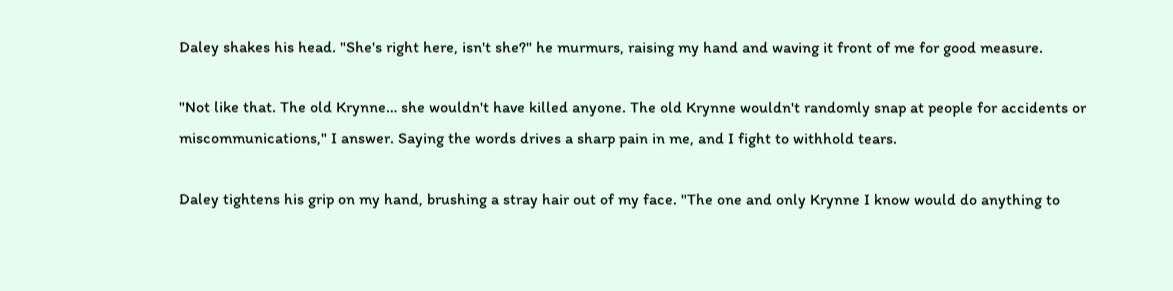Daley shakes his head. "She's right here, isn't she?" he murmurs, raising my hand and waving it front of me for good measure.

"Not like that. The old Krynne… she wouldn't have killed anyone. The old Krynne wouldn't randomly snap at people for accidents or miscommunications," I answer. Saying the words drives a sharp pain in me, and I fight to withhold tears.

Daley tightens his grip on my hand, brushing a stray hair out of my face. "The one and only Krynne I know would do anything to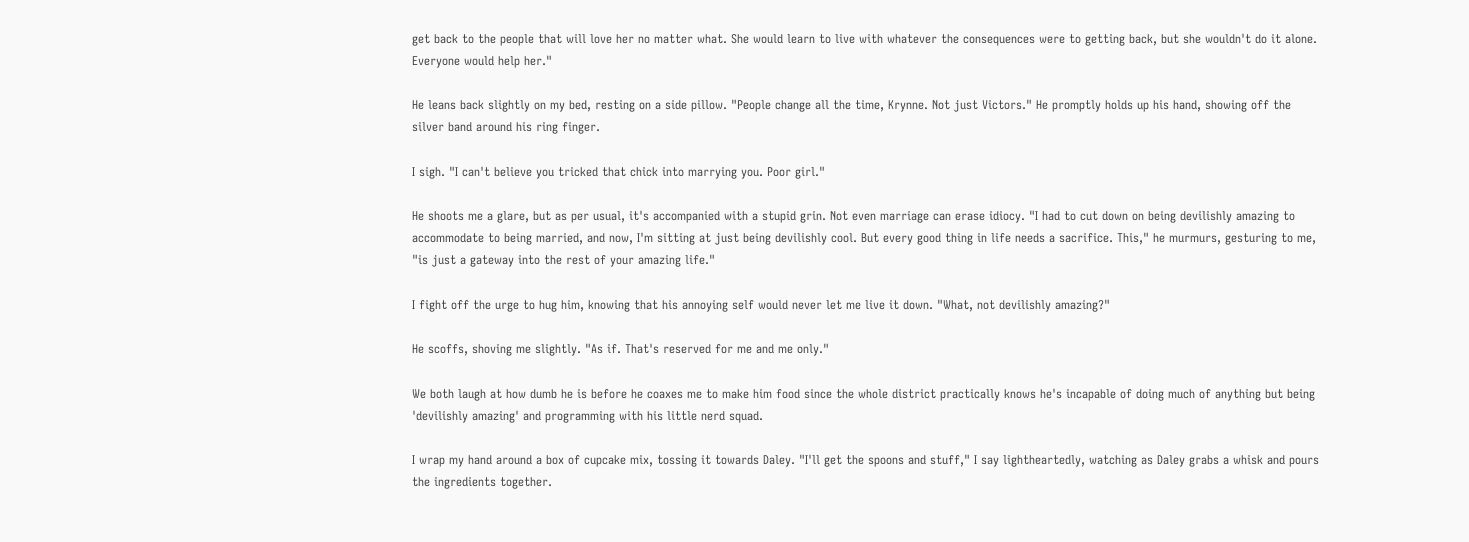get back to the people that will love her no matter what. She would learn to live with whatever the consequences were to getting back, but she wouldn't do it alone. Everyone would help her."

He leans back slightly on my bed, resting on a side pillow. "People change all the time, Krynne. Not just Victors." He promptly holds up his hand, showing off the silver band around his ring finger.

I sigh. "I can't believe you tricked that chick into marrying you. Poor girl."

He shoots me a glare, but as per usual, it's accompanied with a stupid grin. Not even marriage can erase idiocy. "I had to cut down on being devilishly amazing to accommodate to being married, and now, I'm sitting at just being devilishly cool. But every good thing in life needs a sacrifice. This," he murmurs, gesturing to me, "is just a gateway into the rest of your amazing life."

I fight off the urge to hug him, knowing that his annoying self would never let me live it down. "What, not devilishly amazing?"

He scoffs, shoving me slightly. "As if. That's reserved for me and me only."

We both laugh at how dumb he is before he coaxes me to make him food since the whole district practically knows he's incapable of doing much of anything but being 'devilishly amazing' and programming with his little nerd squad.

I wrap my hand around a box of cupcake mix, tossing it towards Daley. "I'll get the spoons and stuff," I say lightheartedly, watching as Daley grabs a whisk and pours the ingredients together.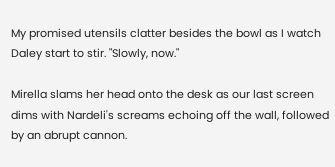My promised utensils clatter besides the bowl as I watch Daley start to stir. "Slowly, now."

Mirella slams her head onto the desk as our last screen dims with Nardeli's screams echoing off the wall, followed by an abrupt cannon.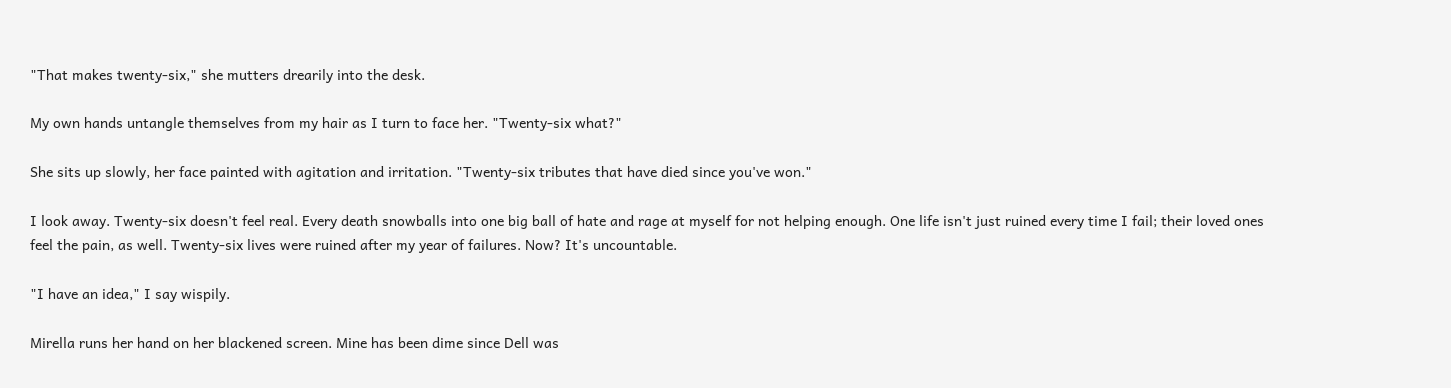"That makes twenty-six," she mutters drearily into the desk.

My own hands untangle themselves from my hair as I turn to face her. "Twenty-six what?"

She sits up slowly, her face painted with agitation and irritation. "Twenty-six tributes that have died since you've won."

I look away. Twenty-six doesn't feel real. Every death snowballs into one big ball of hate and rage at myself for not helping enough. One life isn't just ruined every time I fail; their loved ones feel the pain, as well. Twenty-six lives were ruined after my year of failures. Now? It's uncountable.

"I have an idea," I say wispily.

Mirella runs her hand on her blackened screen. Mine has been dime since Dell was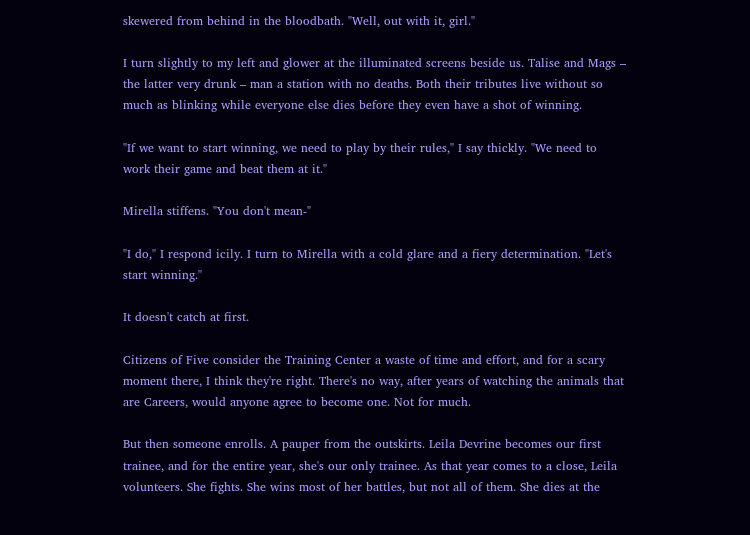skewered from behind in the bloodbath. "Well, out with it, girl."

I turn slightly to my left and glower at the illuminated screens beside us. Talise and Mags – the latter very drunk – man a station with no deaths. Both their tributes live without so much as blinking while everyone else dies before they even have a shot of winning.

"If we want to start winning, we need to play by their rules," I say thickly. "We need to work their game and beat them at it."

Mirella stiffens. "You don't mean-"

"I do," I respond icily. I turn to Mirella with a cold glare and a fiery determination. "Let's start winning."

It doesn't catch at first.

Citizens of Five consider the Training Center a waste of time and effort, and for a scary moment there, I think they're right. There's no way, after years of watching the animals that are Careers, would anyone agree to become one. Not for much.

But then someone enrolls. A pauper from the outskirts. Leila Devrine becomes our first trainee, and for the entire year, she's our only trainee. As that year comes to a close, Leila volunteers. She fights. She wins most of her battles, but not all of them. She dies at the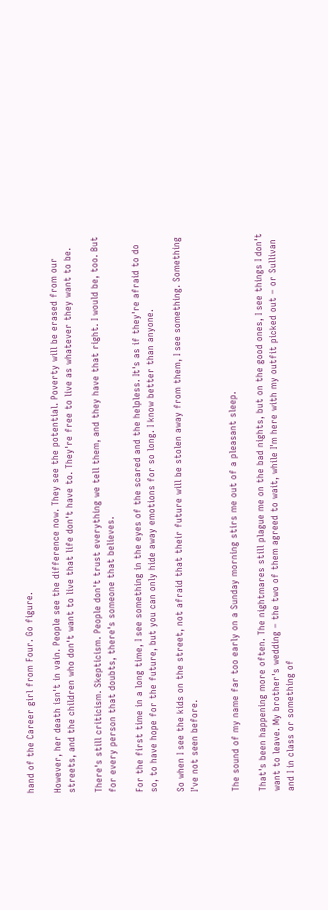hand of the Career girl from Four. Go figure.

However, her death isn't in vain. People see the difference now. They see the potential. Poverty will be erased from our streets, and the children who don't want to live that life don't have to. They're free to live as whatever they want to be.

There's still criticism. Skepticism. People don't trust everything we tell them, and they have that right. I would be, too. But for every person that doubts, there's someone that believes.

For the first time in a long time, I see something in the eyes of the scared and the helpless. It's as if they're afraid to do so, to have hope for the future, but you can only hide away emotions for so long. I know better than anyone.

So when I see the kids on the street, not afraid that their future will be stolen away from them, I see something. Something I've not seen before.


The sound of my name far too early on a Sunday morning stirs me out of a pleasant sleep.

That's been happening more often. The nightmares still plague me on the bad nights, but on the good ones, I see things I don't want to leave. My brother's wedding – the two of them agreed to wait, while I'm here with my outfit picked out – or Sullivan and I in class or something of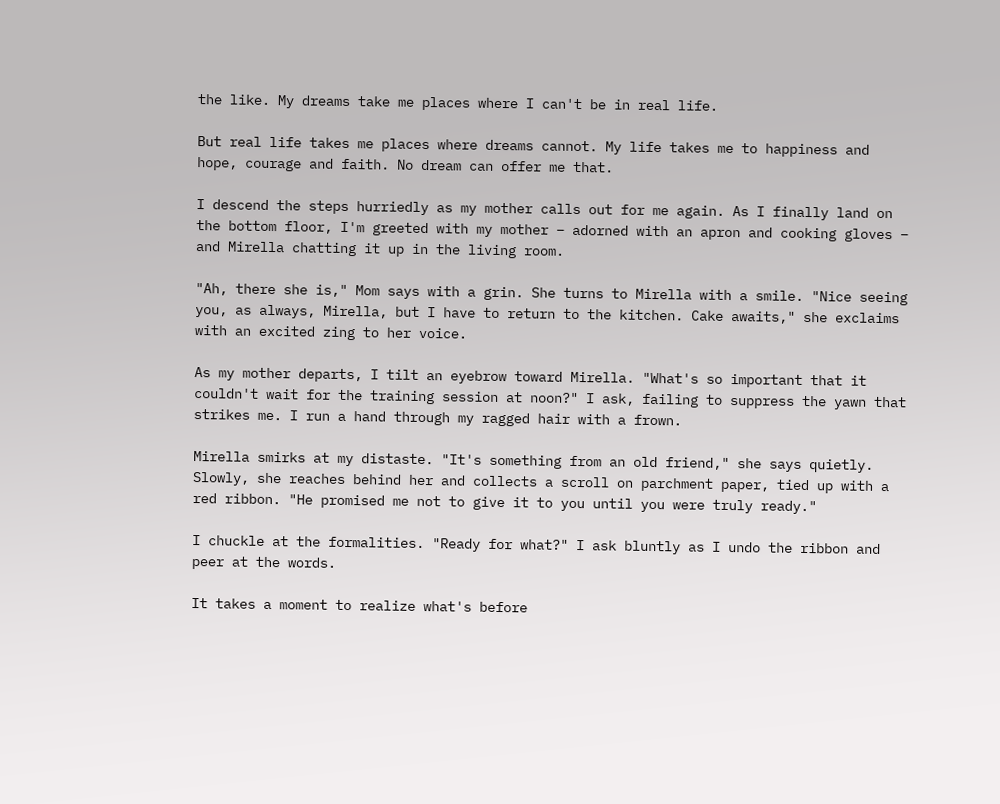the like. My dreams take me places where I can't be in real life.

But real life takes me places where dreams cannot. My life takes me to happiness and hope, courage and faith. No dream can offer me that.

I descend the steps hurriedly as my mother calls out for me again. As I finally land on the bottom floor, I'm greeted with my mother – adorned with an apron and cooking gloves – and Mirella chatting it up in the living room.

"Ah, there she is," Mom says with a grin. She turns to Mirella with a smile. "Nice seeing you, as always, Mirella, but I have to return to the kitchen. Cake awaits," she exclaims with an excited zing to her voice.

As my mother departs, I tilt an eyebrow toward Mirella. "What's so important that it couldn't wait for the training session at noon?" I ask, failing to suppress the yawn that strikes me. I run a hand through my ragged hair with a frown.

Mirella smirks at my distaste. "It's something from an old friend," she says quietly. Slowly, she reaches behind her and collects a scroll on parchment paper, tied up with a red ribbon. "He promised me not to give it to you until you were truly ready."

I chuckle at the formalities. "Ready for what?" I ask bluntly as I undo the ribbon and peer at the words.

It takes a moment to realize what's before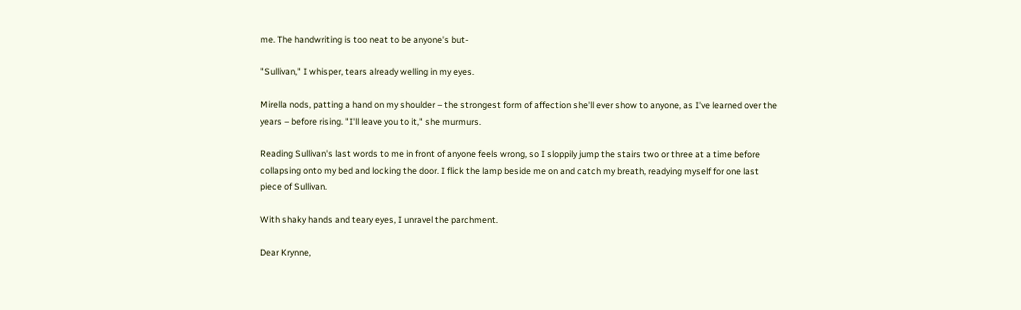me. The handwriting is too neat to be anyone's but-

"Sullivan," I whisper, tears already welling in my eyes.

Mirella nods, patting a hand on my shoulder – the strongest form of affection she'll ever show to anyone, as I've learned over the years – before rising. "I'll leave you to it," she murmurs.

Reading Sullivan's last words to me in front of anyone feels wrong, so I sloppily jump the stairs two or three at a time before collapsing onto my bed and locking the door. I flick the lamp beside me on and catch my breath, readying myself for one last piece of Sullivan.

With shaky hands and teary eyes, I unravel the parchment.

Dear Krynne,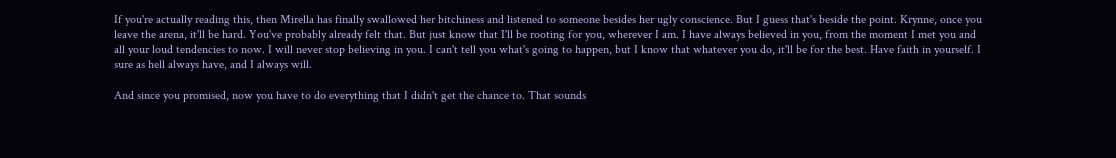If you're actually reading this, then Mirella has finally swallowed her bitchiness and listened to someone besides her ugly conscience. But I guess that's beside the point. Krynne, once you leave the arena, it'll be hard. You've probably already felt that. But just know that I'll be rooting for you, wherever I am. I have always believed in you, from the moment I met you and all your loud tendencies to now. I will never stop believing in you. I can't tell you what's going to happen, but I know that whatever you do, it'll be for the best. Have faith in yourself. I sure as hell always have, and I always will.

And since you promised, now you have to do everything that I didn't get the chance to. That sounds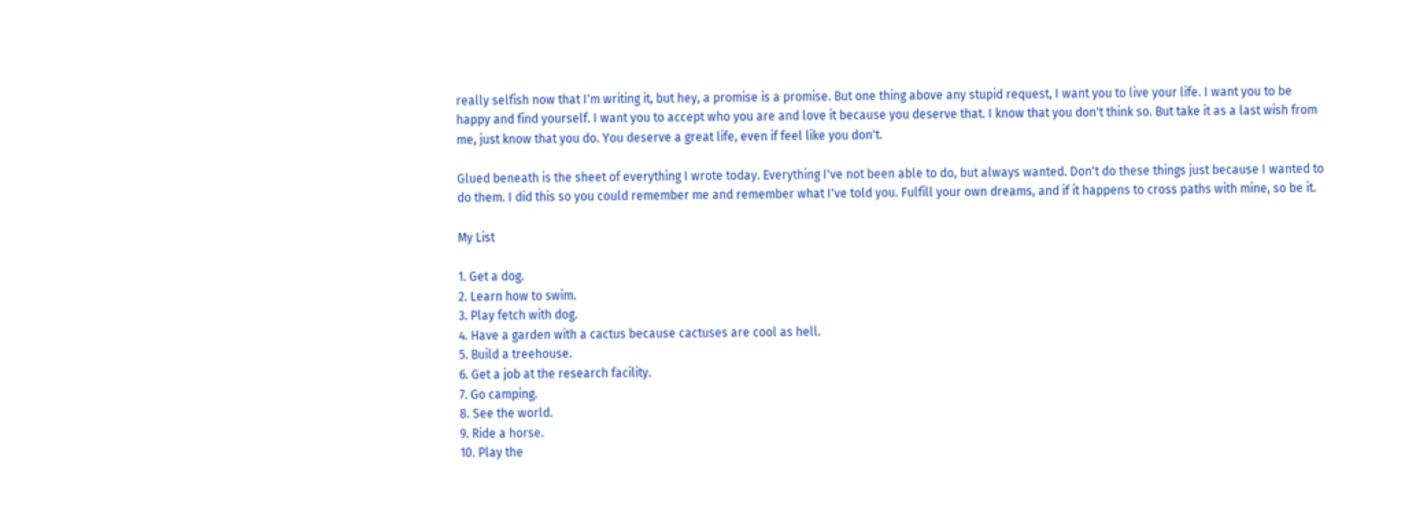really selfish now that I'm writing it, but hey, a promise is a promise. But one thing above any stupid request, I want you to live your life. I want you to be happy and find yourself. I want you to accept who you are and love it because you deserve that. I know that you don't think so. But take it as a last wish from me, just know that you do. You deserve a great life, even if feel like you don't.

Glued beneath is the sheet of everything I wrote today. Everything I've not been able to do, but always wanted. Don't do these things just because I wanted to do them. I did this so you could remember me and remember what I've told you. Fulfill your own dreams, and if it happens to cross paths with mine, so be it.

My List

1. Get a dog.
2. Learn how to swim.
3. Play fetch with dog.
4. Have a garden with a cactus because cactuses are cool as hell.
5. Build a treehouse.
6. Get a job at the research facility.
7. Go camping.
8. See the world.
9. Ride a horse.
10. Play the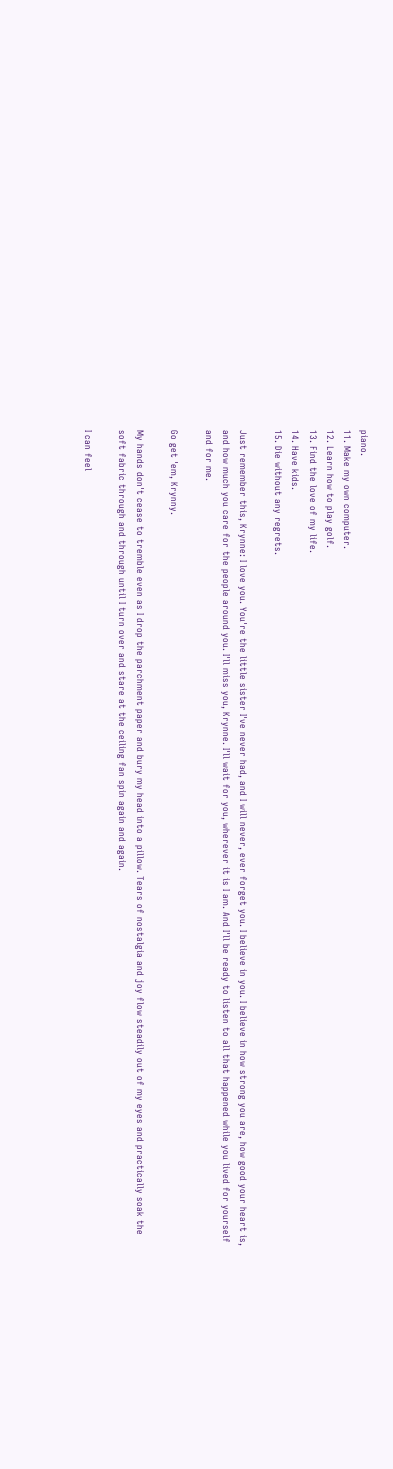piano.
11. Make my own computer.
12. Learn how to play golf.
13. Find the love of my life.
14. Have kids.
15. Die without any regrets.

Just remember this, Krynne: I love you. You're the little sister I've never had, and I will never, ever forget you. I believe in you. I believe in how strong you are, how good your heart is, and how much you care for the people around you. I'll miss you, Krynne. I'll wait for you, wherever it is I am. And I'll be ready to listen to all that happened while you lived for yourself and for me.

Go get 'em, Krynny.

My hands don't cease to tremble even as I drop the parchment paper and bury my head into a pillow. Tears of nostalgia and joy flow steadily out of my eyes and practically soak the soft fabric through and through until I turn over and stare at the ceiling fan spin again and again.

I can feel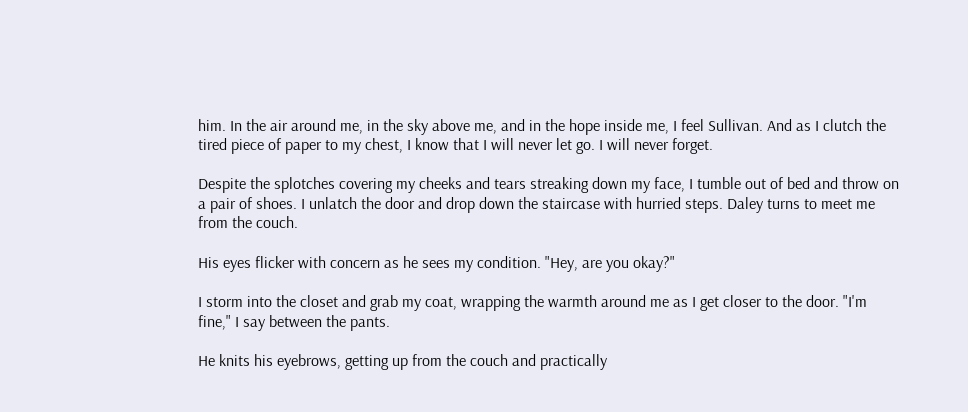him. In the air around me, in the sky above me, and in the hope inside me, I feel Sullivan. And as I clutch the tired piece of paper to my chest, I know that I will never let go. I will never forget.

Despite the splotches covering my cheeks and tears streaking down my face, I tumble out of bed and throw on a pair of shoes. I unlatch the door and drop down the staircase with hurried steps. Daley turns to meet me from the couch.

His eyes flicker with concern as he sees my condition. "Hey, are you okay?"

I storm into the closet and grab my coat, wrapping the warmth around me as I get closer to the door. "I'm fine," I say between the pants.

He knits his eyebrows, getting up from the couch and practically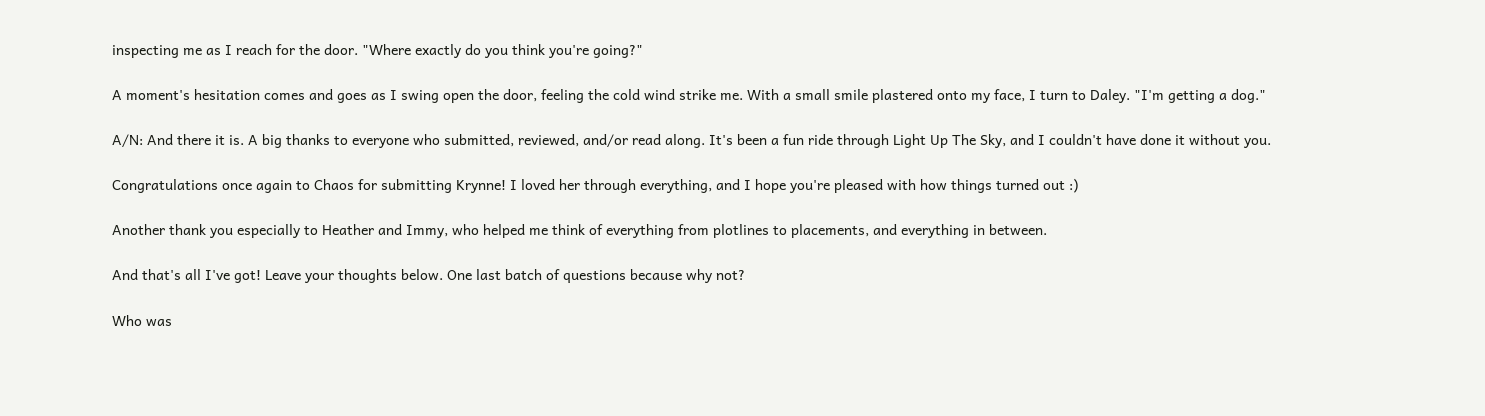inspecting me as I reach for the door. "Where exactly do you think you're going?"

A moment's hesitation comes and goes as I swing open the door, feeling the cold wind strike me. With a small smile plastered onto my face, I turn to Daley. "I'm getting a dog."

A/N: And there it is. A big thanks to everyone who submitted, reviewed, and/or read along. It's been a fun ride through Light Up The Sky, and I couldn't have done it without you.

Congratulations once again to Chaos for submitting Krynne! I loved her through everything, and I hope you're pleased with how things turned out :)

Another thank you especially to Heather and Immy, who helped me think of everything from plotlines to placements, and everything in between.

And that's all I've got! Leave your thoughts below. One last batch of questions because why not?

Who was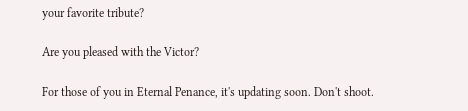your favorite tribute?

Are you pleased with the Victor?

For those of you in Eternal Penance, it's updating soon. Don't shoot.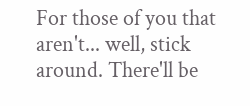For those of you that aren't... well, stick around. There'll be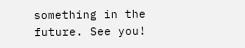something in the future. See you!